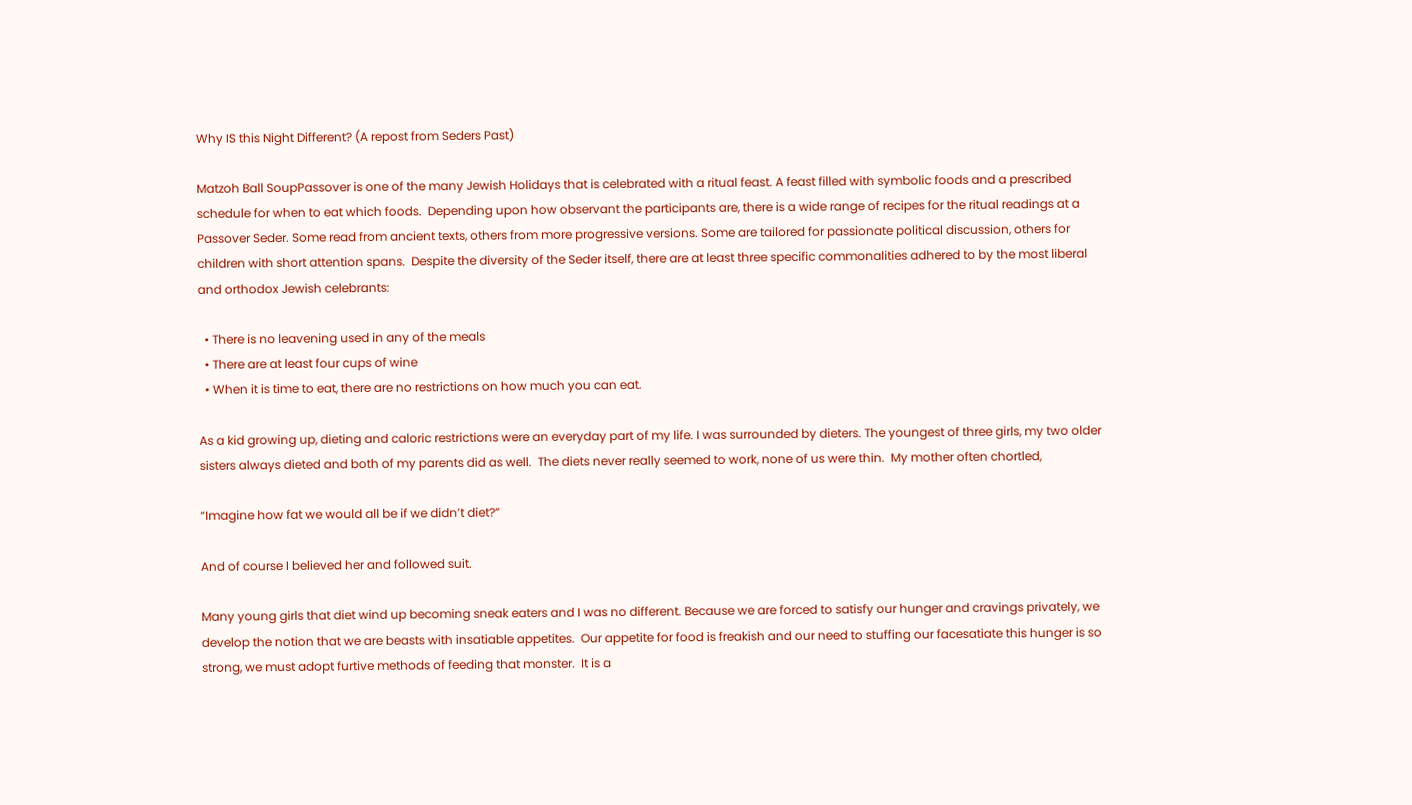Why IS this Night Different? (A repost from Seders Past)

Matzoh Ball SoupPassover is one of the many Jewish Holidays that is celebrated with a ritual feast. A feast filled with symbolic foods and a prescribed schedule for when to eat which foods.  Depending upon how observant the participants are, there is a wide range of recipes for the ritual readings at a Passover Seder. Some read from ancient texts, others from more progressive versions. Some are tailored for passionate political discussion, others for children with short attention spans.  Despite the diversity of the Seder itself, there are at least three specific commonalities adhered to by the most liberal and orthodox Jewish celebrants:

  • There is no leavening used in any of the meals
  • There are at least four cups of wine
  • When it is time to eat, there are no restrictions on how much you can eat.

As a kid growing up, dieting and caloric restrictions were an everyday part of my life. I was surrounded by dieters. The youngest of three girls, my two older sisters always dieted and both of my parents did as well.  The diets never really seemed to work, none of us were thin.  My mother often chortled,

“Imagine how fat we would all be if we didn’t diet?”

And of course I believed her and followed suit.

Many young girls that diet wind up becoming sneak eaters and I was no different. Because we are forced to satisfy our hunger and cravings privately, we develop the notion that we are beasts with insatiable appetites.  Our appetite for food is freakish and our need to stuffing our facesatiate this hunger is so strong, we must adopt furtive methods of feeding that monster.  It is a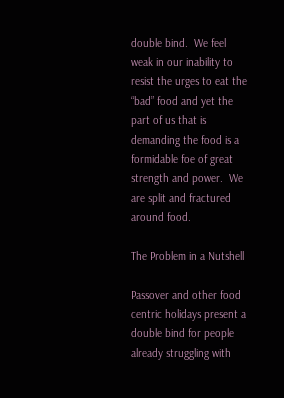double bind.  We feel weak in our inability to resist the urges to eat the “bad” food and yet the part of us that is demanding the food is a formidable foe of great strength and power.  We are split and fractured around food.

The Problem in a Nutshell

Passover and other food centric holidays present a double bind for people already struggling with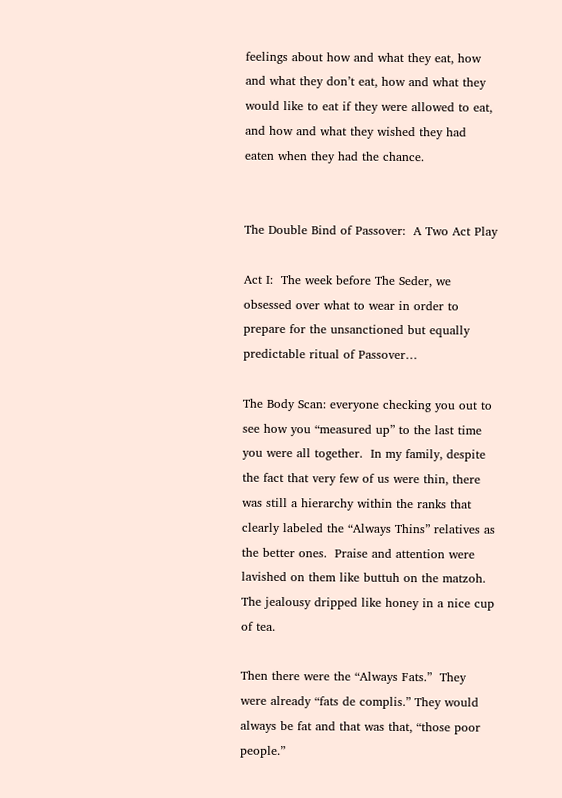feelings about how and what they eat, how and what they don’t eat, how and what they would like to eat if they were allowed to eat, and how and what they wished they had eaten when they had the chance.


The Double Bind of Passover:  A Two Act Play

Act I:  The week before The Seder, we obsessed over what to wear in order to prepare for the unsanctioned but equally predictable ritual of Passover…

The Body Scan: everyone checking you out to see how you “measured up” to the last time you were all together.  In my family, despite the fact that very few of us were thin, there was still a hierarchy within the ranks that clearly labeled the “Always Thins” relatives as the better ones.  Praise and attention were lavished on them like buttuh on the matzoh.  The jealousy dripped like honey in a nice cup of tea.

Then there were the “Always Fats.”  They were already “fats de complis.” They would always be fat and that was that, “those poor people.”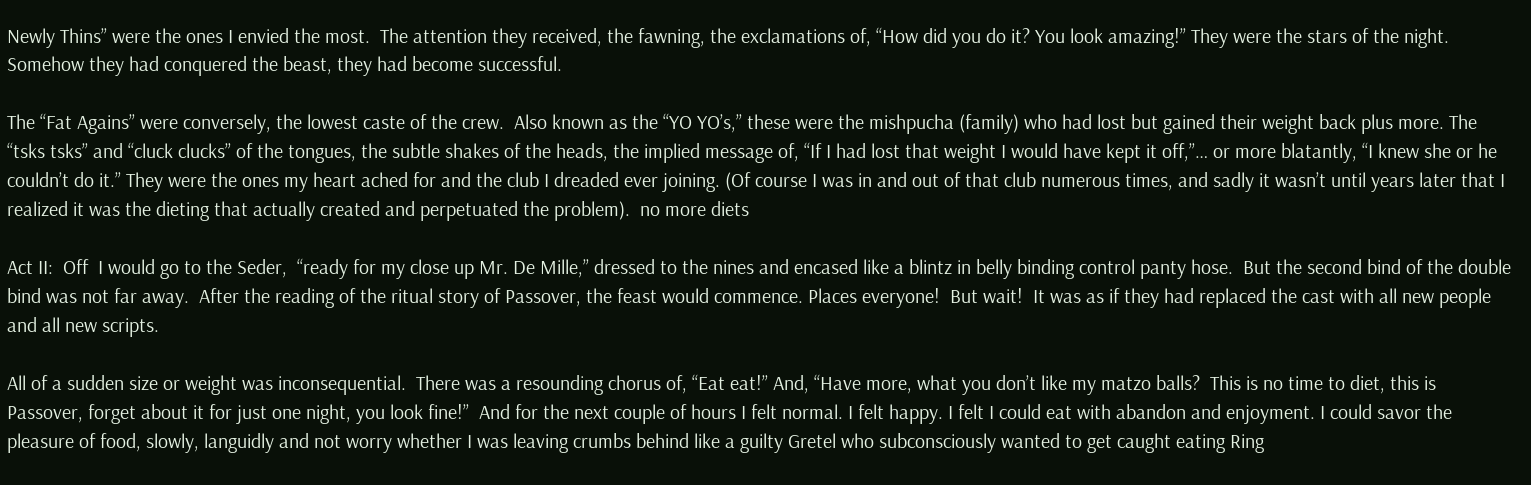Newly Thins” were the ones I envied the most.  The attention they received, the fawning, the exclamations of, “How did you do it? You look amazing!” They were the stars of the night. Somehow they had conquered the beast, they had become successful.

The “Fat Agains” were conversely, the lowest caste of the crew.  Also known as the “YO YO’s,” these were the mishpucha (family) who had lost but gained their weight back plus more. The “tsks tsks” and “cluck clucks” of the tongues, the subtle shakes of the heads, the implied message of, “If I had lost that weight I would have kept it off,”… or more blatantly, “I knew she or he couldn’t do it.” They were the ones my heart ached for and the club I dreaded ever joining. (Of course I was in and out of that club numerous times, and sadly it wasn’t until years later that I realized it was the dieting that actually created and perpetuated the problem).  no more diets

Act II:  Off  I would go to the Seder,  “ready for my close up Mr. De Mille,” dressed to the nines and encased like a blintz in belly binding control panty hose.  But the second bind of the double bind was not far away.  After the reading of the ritual story of Passover, the feast would commence. Places everyone!  But wait!  It was as if they had replaced the cast with all new people and all new scripts.

All of a sudden size or weight was inconsequential.  There was a resounding chorus of, “Eat eat!” And, “Have more, what you don’t like my matzo balls?  This is no time to diet, this is Passover, forget about it for just one night, you look fine!”  And for the next couple of hours I felt normal. I felt happy. I felt I could eat with abandon and enjoyment. I could savor the pleasure of food, slowly, languidly and not worry whether I was leaving crumbs behind like a guilty Gretel who subconsciously wanted to get caught eating Ring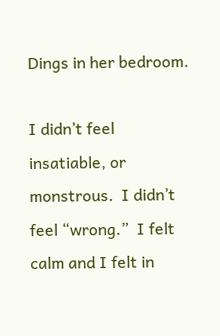Dings in her bedroom.

I didn’t feel insatiable, or monstrous.  I didn’t feel “wrong.”  I felt calm and I felt in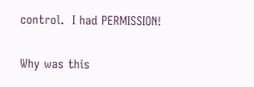control.  I had PERMISSION!

Why was this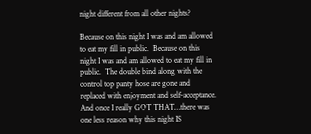night different from all other nights?

Because on this night I was and am allowed to eat my fill in public.  Because on this night I was and am allowed to eat my fill in public.  The double bind along with the control top panty hose are gone and replaced with enjoyment and self-acceptance.  And once I really GOT THAT…there was one less reason why this night IS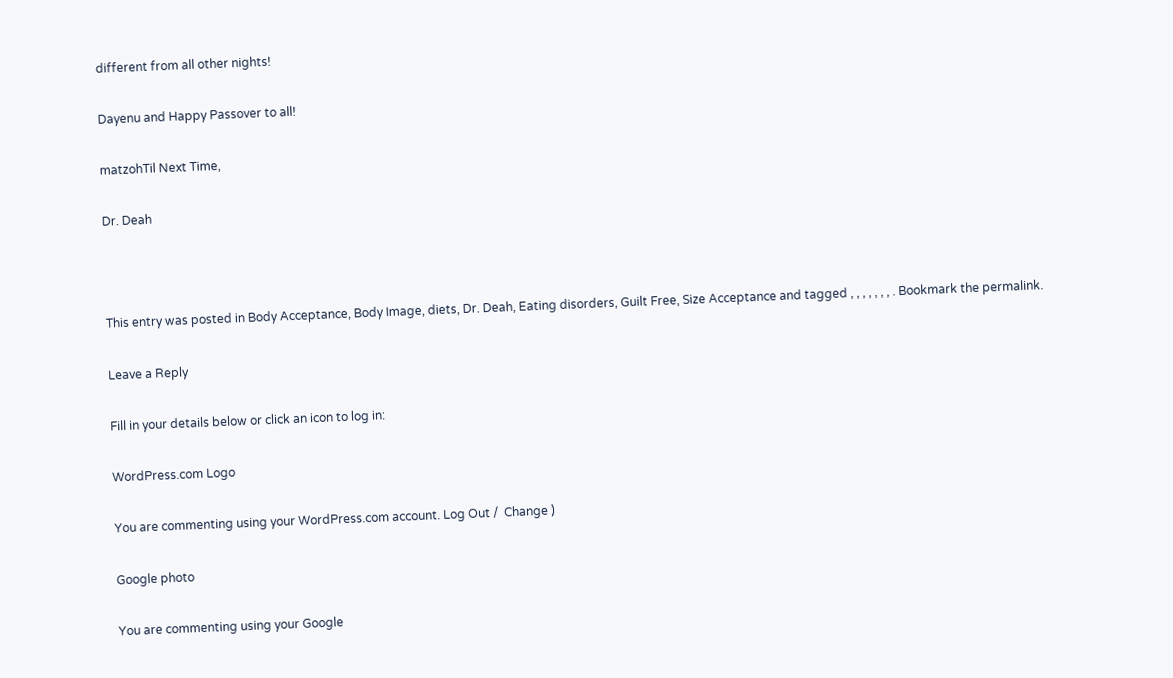different from all other nights!

Dayenu and Happy Passover to all!

matzohTil Next Time,

Dr. Deah



This entry was posted in Body Acceptance, Body Image, diets, Dr. Deah, Eating disorders, Guilt Free, Size Acceptance and tagged , , , , , , , . Bookmark the permalink.

Leave a Reply

Fill in your details below or click an icon to log in:

WordPress.com Logo

You are commenting using your WordPress.com account. Log Out /  Change )

Google photo

You are commenting using your Google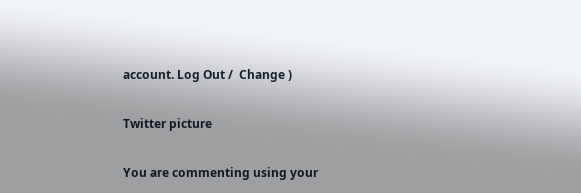account. Log Out /  Change )

Twitter picture

You are commenting using your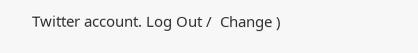Twitter account. Log Out /  Change )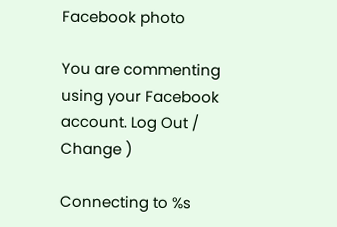Facebook photo

You are commenting using your Facebook account. Log Out /  Change )

Connecting to %s